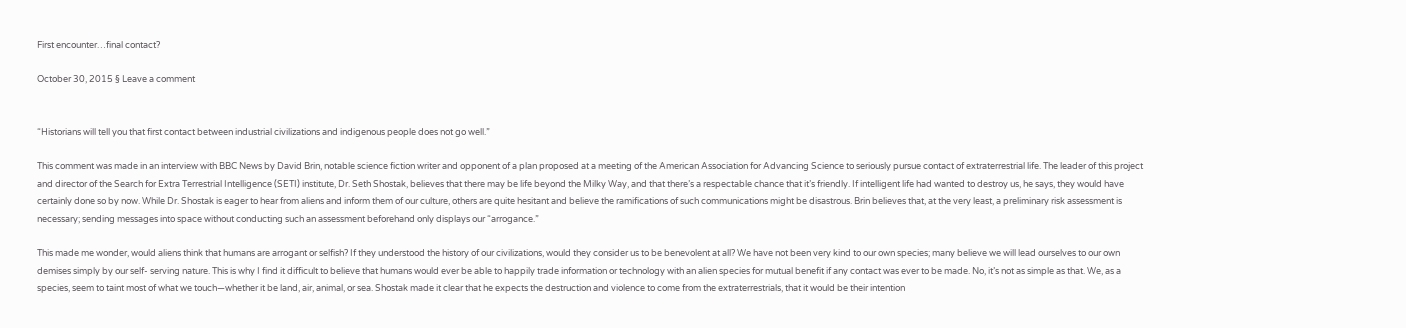First encounter…final contact?

October 30, 2015 § Leave a comment


“Historians will tell you that first contact between industrial civilizations and indigenous people does not go well.”

This comment was made in an interview with BBC News by David Brin, notable science fiction writer and opponent of a plan proposed at a meeting of the American Association for Advancing Science to seriously pursue contact of extraterrestrial life. The leader of this project and director of the Search for Extra Terrestrial Intelligence (SETI) institute, Dr. Seth Shostak, believes that there may be life beyond the Milky Way, and that there’s a respectable chance that it’s friendly. If intelligent life had wanted to destroy us, he says, they would have certainly done so by now. While Dr. Shostak is eager to hear from aliens and inform them of our culture, others are quite hesitant and believe the ramifications of such communications might be disastrous. Brin believes that, at the very least, a preliminary risk assessment is necessary; sending messages into space without conducting such an assessment beforehand only displays our “arrogance.”

This made me wonder, would aliens think that humans are arrogant or selfish? If they understood the history of our civilizations, would they consider us to be benevolent at all? We have not been very kind to our own species; many believe we will lead ourselves to our own demises simply by our self- serving nature. This is why I find it difficult to believe that humans would ever be able to happily trade information or technology with an alien species for mutual benefit if any contact was ever to be made. No, it’s not as simple as that. We, as a species, seem to taint most of what we touch—whether it be land, air, animal, or sea. Shostak made it clear that he expects the destruction and violence to come from the extraterrestrials, that it would be their intention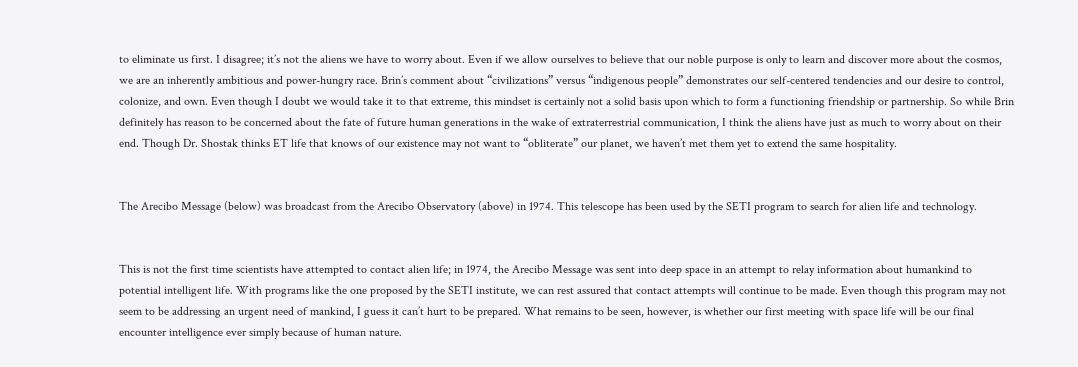to eliminate us first. I disagree; it’s not the aliens we have to worry about. Even if we allow ourselves to believe that our noble purpose is only to learn and discover more about the cosmos, we are an inherently ambitious and power-hungry race. Brin’s comment about “civilizations” versus “indigenous people” demonstrates our self-centered tendencies and our desire to control, colonize, and own. Even though I doubt we would take it to that extreme, this mindset is certainly not a solid basis upon which to form a functioning friendship or partnership. So while Brin definitely has reason to be concerned about the fate of future human generations in the wake of extraterrestrial communication, I think the aliens have just as much to worry about on their end. Though Dr. Shostak thinks ET life that knows of our existence may not want to “obliterate” our planet, we haven’t met them yet to extend the same hospitality.


The Arecibo Message (below) was broadcast from the Arecibo Observatory (above) in 1974. This telescope has been used by the SETI program to search for alien life and technology.


This is not the first time scientists have attempted to contact alien life; in 1974, the Arecibo Message was sent into deep space in an attempt to relay information about humankind to potential intelligent life. With programs like the one proposed by the SETI institute, we can rest assured that contact attempts will continue to be made. Even though this program may not seem to be addressing an urgent need of mankind, I guess it can’t hurt to be prepared. What remains to be seen, however, is whether our first meeting with space life will be our final encounter intelligence ever simply because of human nature.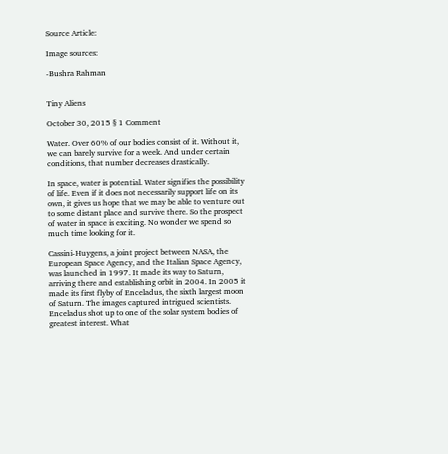Source Article:

Image sources:

-Bushra Rahman


Tiny Aliens

October 30, 2015 § 1 Comment

Water. Over 60% of our bodies consist of it. Without it, we can barely survive for a week. And under certain conditions, that number decreases drastically.

In space, water is potential. Water signifies the possibility of life. Even if it does not necessarily support life on its own, it gives us hope that we may be able to venture out to some distant place and survive there. So the prospect of water in space is exciting. No wonder we spend so much time looking for it.

Cassini-Huygens, a joint project between NASA, the European Space Agency, and the Italian Space Agency, was launched in 1997. It made its way to Saturn, arriving there and establishing orbit in 2004. In 2005 it made its first flyby of Enceladus, the sixth largest moon of Saturn. The images captured intrigued scientists. Enceladus shot up to one of the solar system bodies of greatest interest. What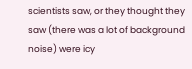scientists saw, or they thought they saw (there was a lot of background noise) were icy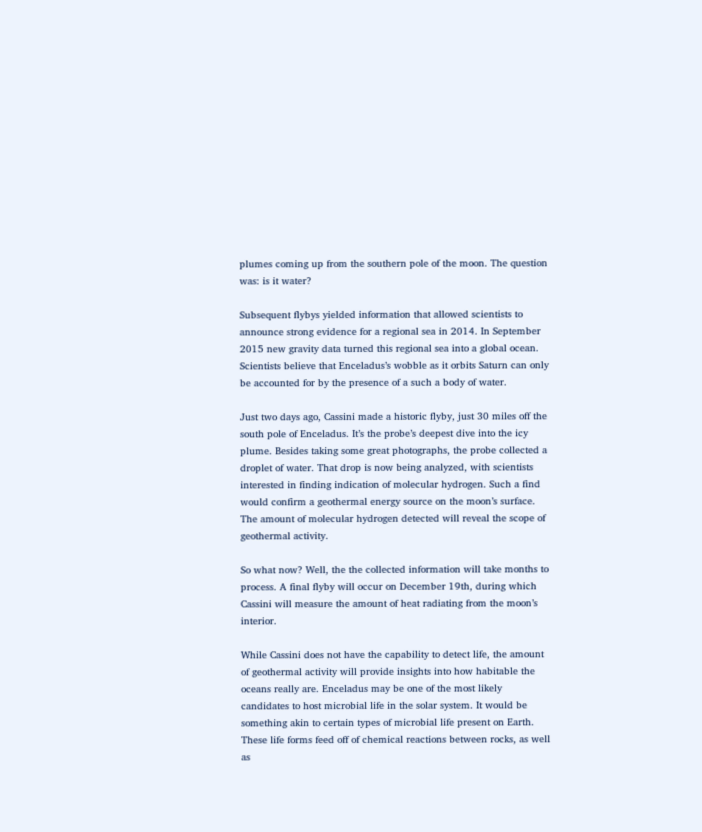plumes coming up from the southern pole of the moon. The question was: is it water?

Subsequent flybys yielded information that allowed scientists to announce strong evidence for a regional sea in 2014. In September 2015 new gravity data turned this regional sea into a global ocean. Scientists believe that Enceladus’s wobble as it orbits Saturn can only be accounted for by the presence of a such a body of water.

Just two days ago, Cassini made a historic flyby, just 30 miles off the south pole of Enceladus. It’s the probe’s deepest dive into the icy plume. Besides taking some great photographs, the probe collected a droplet of water. That drop is now being analyzed, with scientists interested in finding indication of molecular hydrogen. Such a find would confirm a geothermal energy source on the moon’s surface. The amount of molecular hydrogen detected will reveal the scope of geothermal activity.

So what now? Well, the the collected information will take months to process. A final flyby will occur on December 19th, during which Cassini will measure the amount of heat radiating from the moon’s interior.

While Cassini does not have the capability to detect life, the amount of geothermal activity will provide insights into how habitable the oceans really are. Enceladus may be one of the most likely candidates to host microbial life in the solar system. It would be something akin to certain types of microbial life present on Earth. These life forms feed off of chemical reactions between rocks, as well as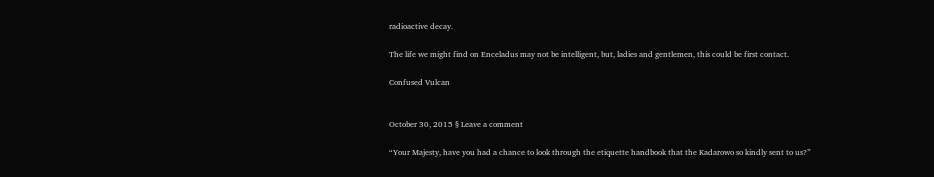radioactive decay.

The life we might find on Enceladus may not be intelligent, but, ladies and gentlemen, this could be first contact.

Confused Vulcan


October 30, 2015 § Leave a comment

“Your Majesty, have you had a chance to look through the etiquette handbook that the Kadarowo so kindly sent to us?”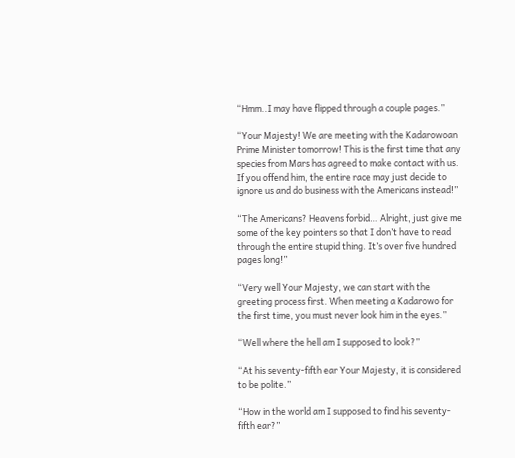“Hmm..I may have flipped through a couple pages.”

“Your Majesty! We are meeting with the Kadarowoan Prime Minister tomorrow! This is the first time that any species from Mars has agreed to make contact with us. If you offend him, the entire race may just decide to ignore us and do business with the Americans instead!”

“The Americans? Heavens forbid… Alright, just give me some of the key pointers so that I don’t have to read through the entire stupid thing. It’s over five hundred pages long!”

“Very well Your Majesty, we can start with the greeting process first. When meeting a Kadarowo for the first time, you must never look him in the eyes.”

“Well where the hell am I supposed to look?”

“At his seventy-fifth ear Your Majesty, it is considered to be polite.”

“How in the world am I supposed to find his seventy-fifth ear?”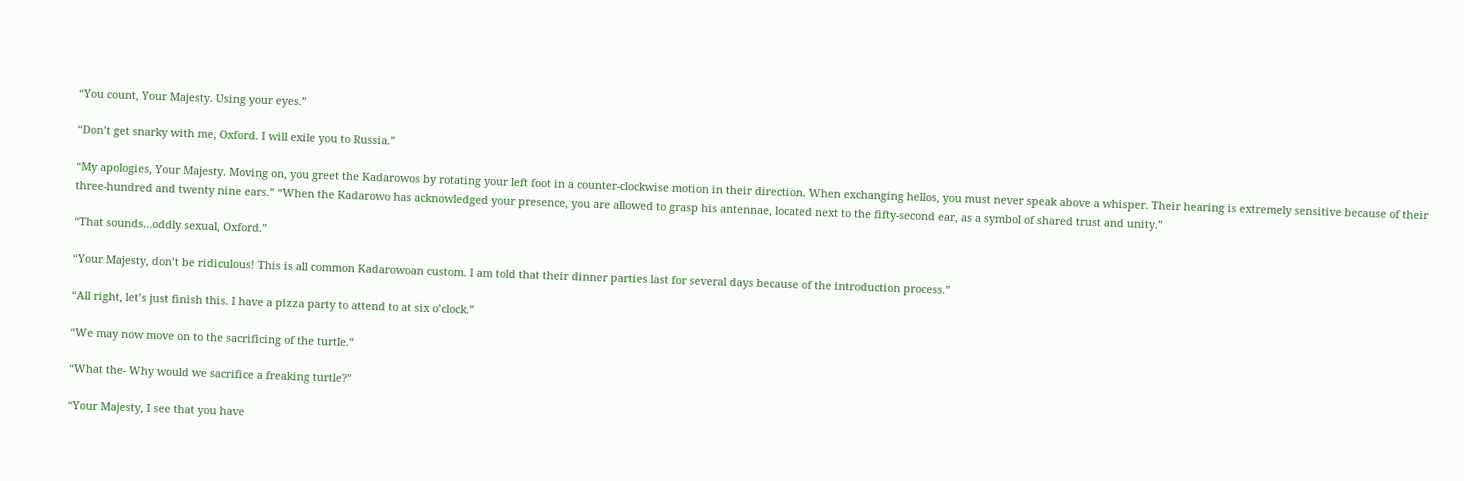“You count, Your Majesty. Using your eyes.”

“Don’t get snarky with me, Oxford. I will exile you to Russia.”

“My apologies, Your Majesty. Moving on, you greet the Kadarowos by rotating your left foot in a counter-clockwise motion in their direction. When exchanging hellos, you must never speak above a whisper. Their hearing is extremely sensitive because of their three-hundred and twenty nine ears.” “When the Kadarowo has acknowledged your presence, you are allowed to grasp his antennae, located next to the fifty-second ear, as a symbol of shared trust and unity.”

“That sounds…oddly sexual, Oxford.”

“Your Majesty, don’t be ridiculous! This is all common Kadarowoan custom. I am told that their dinner parties last for several days because of the introduction process.”

“All right, let’s just finish this. I have a pizza party to attend to at six o’clock.”

“We may now move on to the sacrificing of the turtle.”

“What the- Why would we sacrifice a freaking turtle?”

“Your Majesty, I see that you have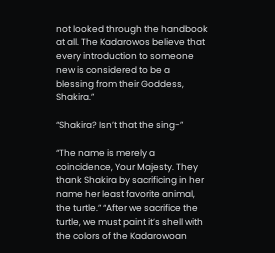not looked through the handbook at all. The Kadarowos believe that every introduction to someone new is considered to be a blessing from their Goddess, Shakira.”

“Shakira? Isn’t that the sing-”

“The name is merely a coincidence, Your Majesty. They thank Shakira by sacrificing in her name her least favorite animal, the turtle.” “After we sacrifice the turtle, we must paint it’s shell with the colors of the Kadarowoan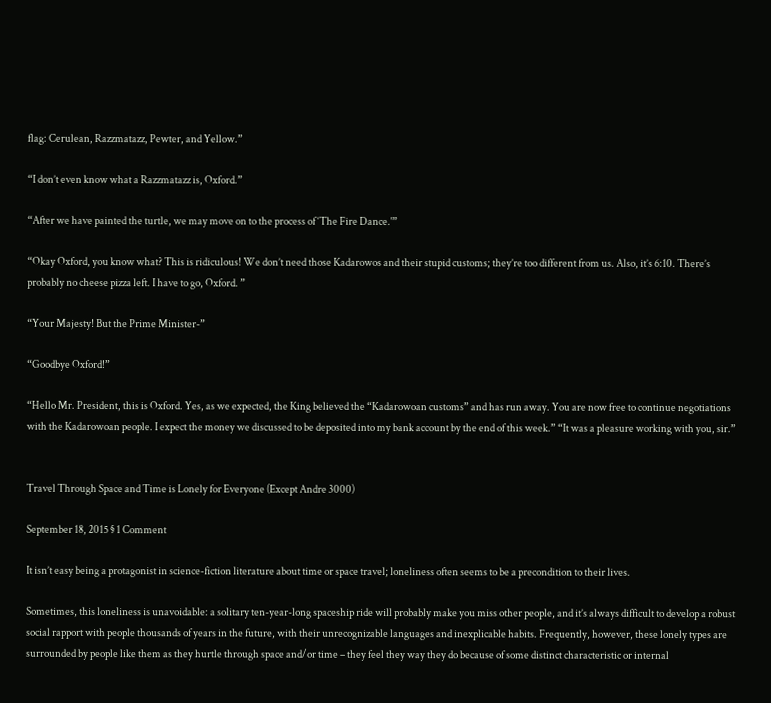flag: Cerulean, Razzmatazz, Pewter, and Yellow.”

“I don’t even know what a Razzmatazz is, Oxford.”

“After we have painted the turtle, we may move on to the process of ‘The Fire Dance.'”

“Okay Oxford, you know what? This is ridiculous! We don’t need those Kadarowos and their stupid customs; they’re too different from us. Also, it’s 6:10. There’s probably no cheese pizza left. I have to go, Oxford. ”

“Your Majesty! But the Prime Minister-”

“Goodbye Oxford!”

“Hello Mr. President, this is Oxford. Yes, as we expected, the King believed the “Kadarowoan customs” and has run away. You are now free to continue negotiations with the Kadarowoan people. I expect the money we discussed to be deposited into my bank account by the end of this week.” “It was a pleasure working with you, sir.”


Travel Through Space and Time is Lonely for Everyone (Except Andre 3000)

September 18, 2015 § 1 Comment

It isn’t easy being a protagonist in science-fiction literature about time or space travel; loneliness often seems to be a precondition to their lives.

Sometimes, this loneliness is unavoidable: a solitary ten-year-long spaceship ride will probably make you miss other people, and it’s always difficult to develop a robust social rapport with people thousands of years in the future, with their unrecognizable languages and inexplicable habits. Frequently, however, these lonely types are surrounded by people like them as they hurtle through space and/or time – they feel they way they do because of some distinct characteristic or internal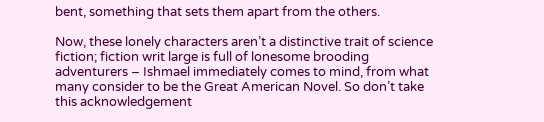bent, something that sets them apart from the others.

Now, these lonely characters aren’t a distinctive trait of science fiction; fiction writ large is full of lonesome brooding adventurers – Ishmael immediately comes to mind, from what many consider to be the Great American Novel. So don’t take this acknowledgement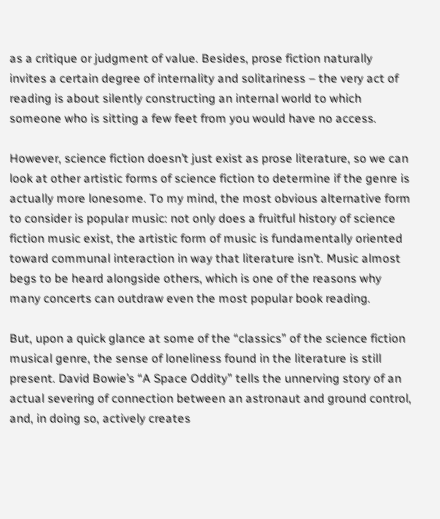as a critique or judgment of value. Besides, prose fiction naturally invites a certain degree of internality and solitariness – the very act of reading is about silently constructing an internal world to which someone who is sitting a few feet from you would have no access.

However, science fiction doesn’t just exist as prose literature, so we can look at other artistic forms of science fiction to determine if the genre is actually more lonesome. To my mind, the most obvious alternative form to consider is popular music: not only does a fruitful history of science fiction music exist, the artistic form of music is fundamentally oriented toward communal interaction in way that literature isn’t. Music almost begs to be heard alongside others, which is one of the reasons why many concerts can outdraw even the most popular book reading.

But, upon a quick glance at some of the “classics” of the science fiction musical genre, the sense of loneliness found in the literature is still present. David Bowie’s “A Space Oddity” tells the unnerving story of an actual severing of connection between an astronaut and ground control, and, in doing so, actively creates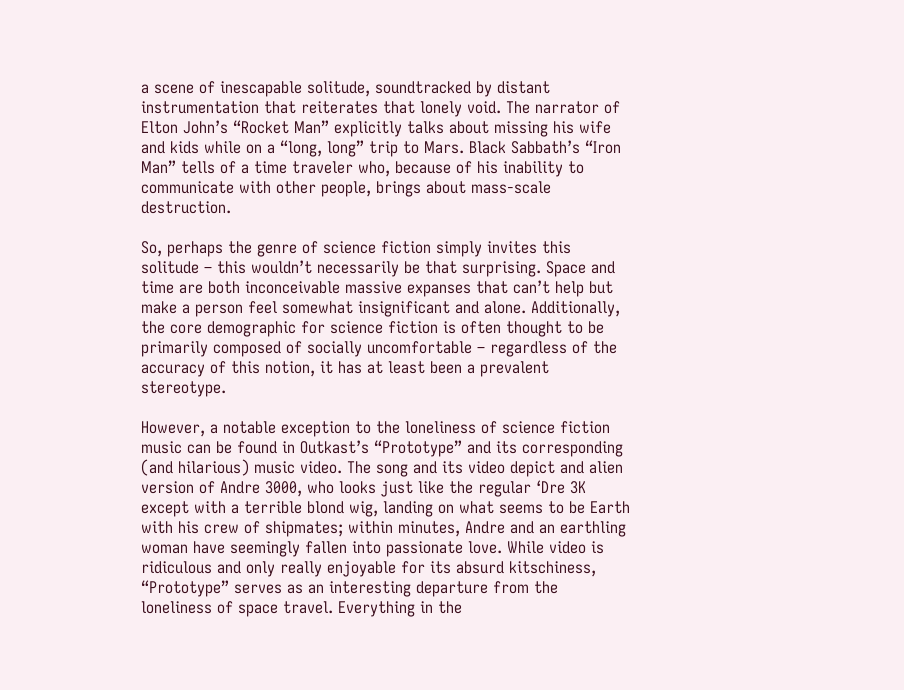a scene of inescapable solitude, soundtracked by distant instrumentation that reiterates that lonely void. The narrator of Elton John’s “Rocket Man” explicitly talks about missing his wife and kids while on a “long, long” trip to Mars. Black Sabbath’s “Iron Man” tells of a time traveler who, because of his inability to communicate with other people, brings about mass-scale destruction.

So, perhaps the genre of science fiction simply invites this solitude – this wouldn’t necessarily be that surprising. Space and time are both inconceivable massive expanses that can’t help but make a person feel somewhat insignificant and alone. Additionally, the core demographic for science fiction is often thought to be primarily composed of socially uncomfortable – regardless of the accuracy of this notion, it has at least been a prevalent stereotype.

However, a notable exception to the loneliness of science fiction music can be found in Outkast’s “Prototype” and its corresponding (and hilarious) music video. The song and its video depict and alien version of Andre 3000, who looks just like the regular ‘Dre 3K except with a terrible blond wig, landing on what seems to be Earth with his crew of shipmates; within minutes, Andre and an earthling woman have seemingly fallen into passionate love. While video is ridiculous and only really enjoyable for its absurd kitschiness, “Prototype” serves as an interesting departure from the loneliness of space travel. Everything in the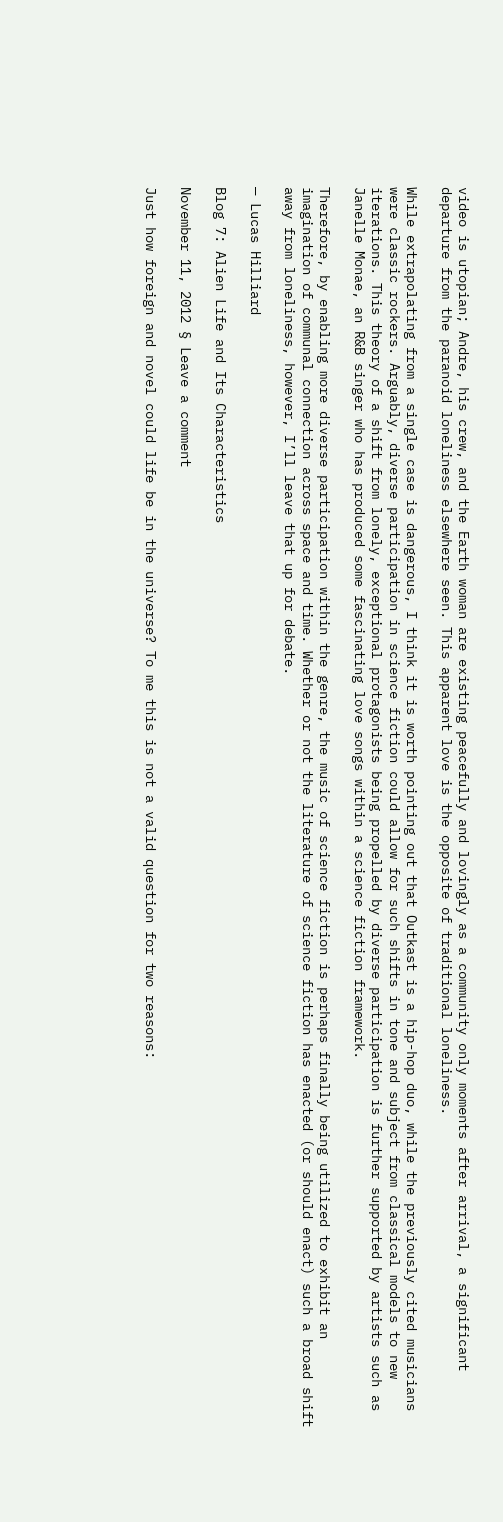video is utopian; Andre, his crew, and the Earth woman are existing peacefully and lovingly as a community only moments after arrival, a significant departure from the paranoid loneliness elsewhere seen. This apparent love is the opposite of traditional loneliness.

While extrapolating from a single case is dangerous, I think it is worth pointing out that Outkast is a hip-hop duo, while the previously cited musicians were classic rockers. Arguably, diverse participation in science fiction could allow for such shifts in tone and subject from classical models to new iterations. This theory of a shift from lonely, exceptional protagonists being propelled by diverse participation is further supported by artists such as Janelle Monae, an R&B singer who has produced some fascinating love songs within a science fiction framework.

Therefore, by enabling more diverse participation within the genre, the music of science fiction is perhaps finally being utilized to exhibit an imagination of communal connection across space and time. Whether or not the literature of science fiction has enacted (or should enact) such a broad shift away from loneliness, however, I’ll leave that up for debate.

— Lucas Hilliard

Blog 7: Alien Life and Its Characteristics

November 11, 2012 § Leave a comment

Just how foreign and novel could life be in the universe? To me this is not a valid question for two reasons: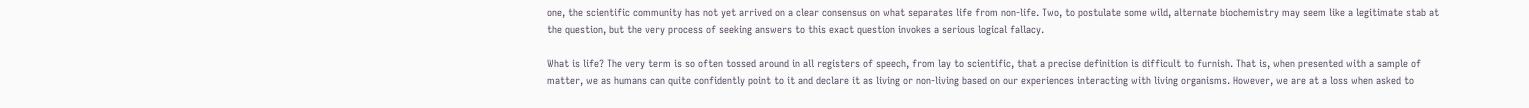one, the scientific community has not yet arrived on a clear consensus on what separates life from non-life. Two, to postulate some wild, alternate biochemistry may seem like a legitimate stab at the question, but the very process of seeking answers to this exact question invokes a serious logical fallacy.

What is life? The very term is so often tossed around in all registers of speech, from lay to scientific, that a precise definition is difficult to furnish. That is, when presented with a sample of matter, we as humans can quite confidently point to it and declare it as living or non-living based on our experiences interacting with living organisms. However, we are at a loss when asked to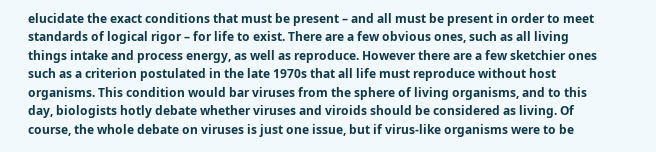elucidate the exact conditions that must be present – and all must be present in order to meet standards of logical rigor – for life to exist. There are a few obvious ones, such as all living things intake and process energy, as well as reproduce. However there are a few sketchier ones such as a criterion postulated in the late 1970s that all life must reproduce without host organisms. This condition would bar viruses from the sphere of living organisms, and to this day, biologists hotly debate whether viruses and viroids should be considered as living. Of course, the whole debate on viruses is just one issue, but if virus-like organisms were to be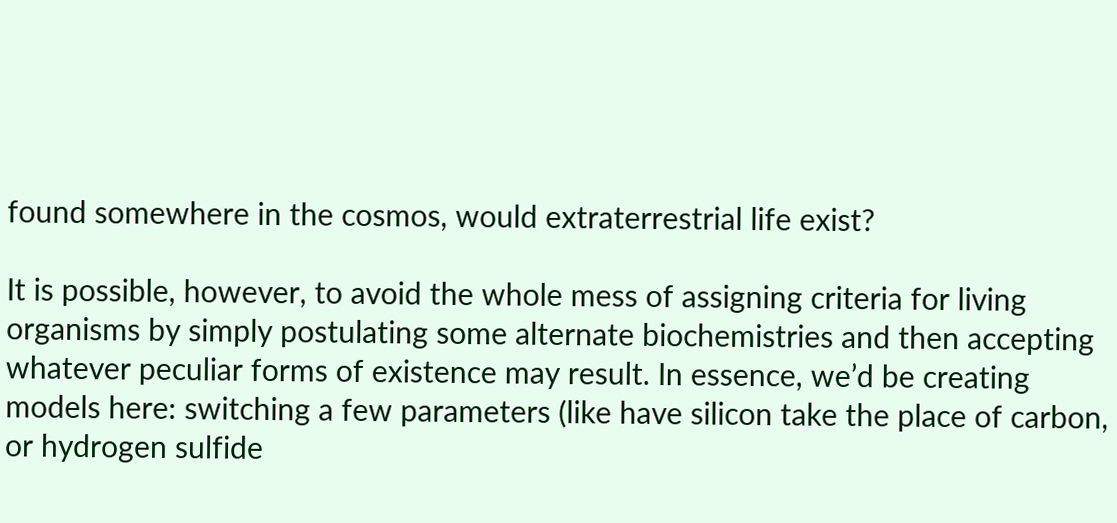found somewhere in the cosmos, would extraterrestrial life exist?

It is possible, however, to avoid the whole mess of assigning criteria for living organisms by simply postulating some alternate biochemistries and then accepting whatever peculiar forms of existence may result. In essence, we’d be creating models here: switching a few parameters (like have silicon take the place of carbon, or hydrogen sulfide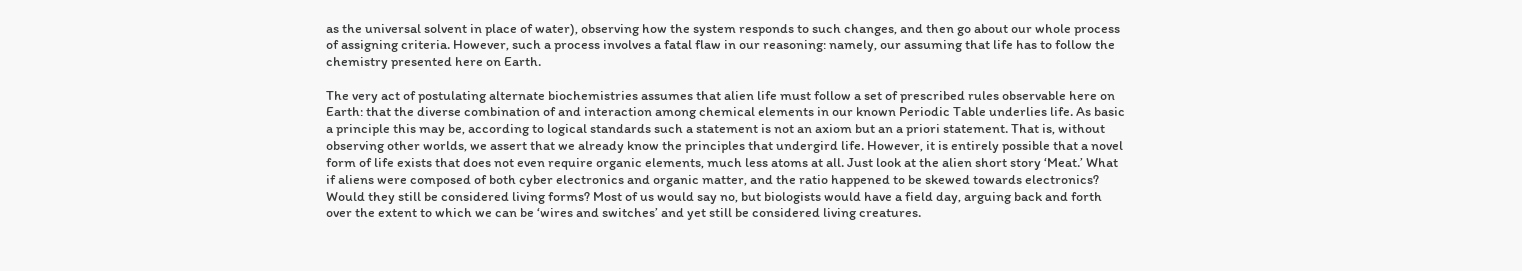as the universal solvent in place of water), observing how the system responds to such changes, and then go about our whole process of assigning criteria. However, such a process involves a fatal flaw in our reasoning: namely, our assuming that life has to follow the chemistry presented here on Earth.

The very act of postulating alternate biochemistries assumes that alien life must follow a set of prescribed rules observable here on Earth: that the diverse combination of and interaction among chemical elements in our known Periodic Table underlies life. As basic a principle this may be, according to logical standards such a statement is not an axiom but an a priori statement. That is, without observing other worlds, we assert that we already know the principles that undergird life. However, it is entirely possible that a novel form of life exists that does not even require organic elements, much less atoms at all. Just look at the alien short story ‘Meat.’ What if aliens were composed of both cyber electronics and organic matter, and the ratio happened to be skewed towards electronics? Would they still be considered living forms? Most of us would say no, but biologists would have a field day, arguing back and forth over the extent to which we can be ‘wires and switches’ and yet still be considered living creatures.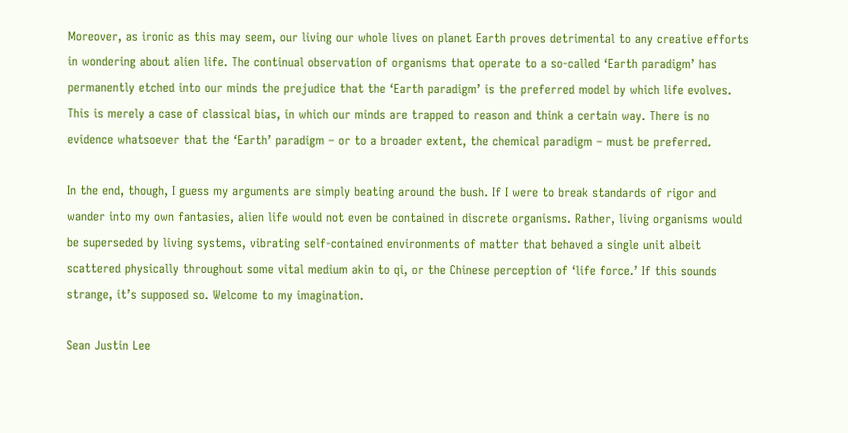Moreover, as ironic as this may seem, our living our whole lives on planet Earth proves detrimental to any creative efforts in wondering about alien life. The continual observation of organisms that operate to a so-called ‘Earth paradigm’ has permanently etched into our minds the prejudice that the ‘Earth paradigm’ is the preferred model by which life evolves. This is merely a case of classical bias, in which our minds are trapped to reason and think a certain way. There is no evidence whatsoever that the ‘Earth’ paradigm – or to a broader extent, the chemical paradigm – must be preferred.

In the end, though, I guess my arguments are simply beating around the bush. If I were to break standards of rigor and wander into my own fantasies, alien life would not even be contained in discrete organisms. Rather, living organisms would be superseded by living systems, vibrating self-contained environments of matter that behaved a single unit albeit scattered physically throughout some vital medium akin to qi, or the Chinese perception of ‘life force.’ If this sounds strange, it’s supposed so. Welcome to my imagination.

Sean Justin Lee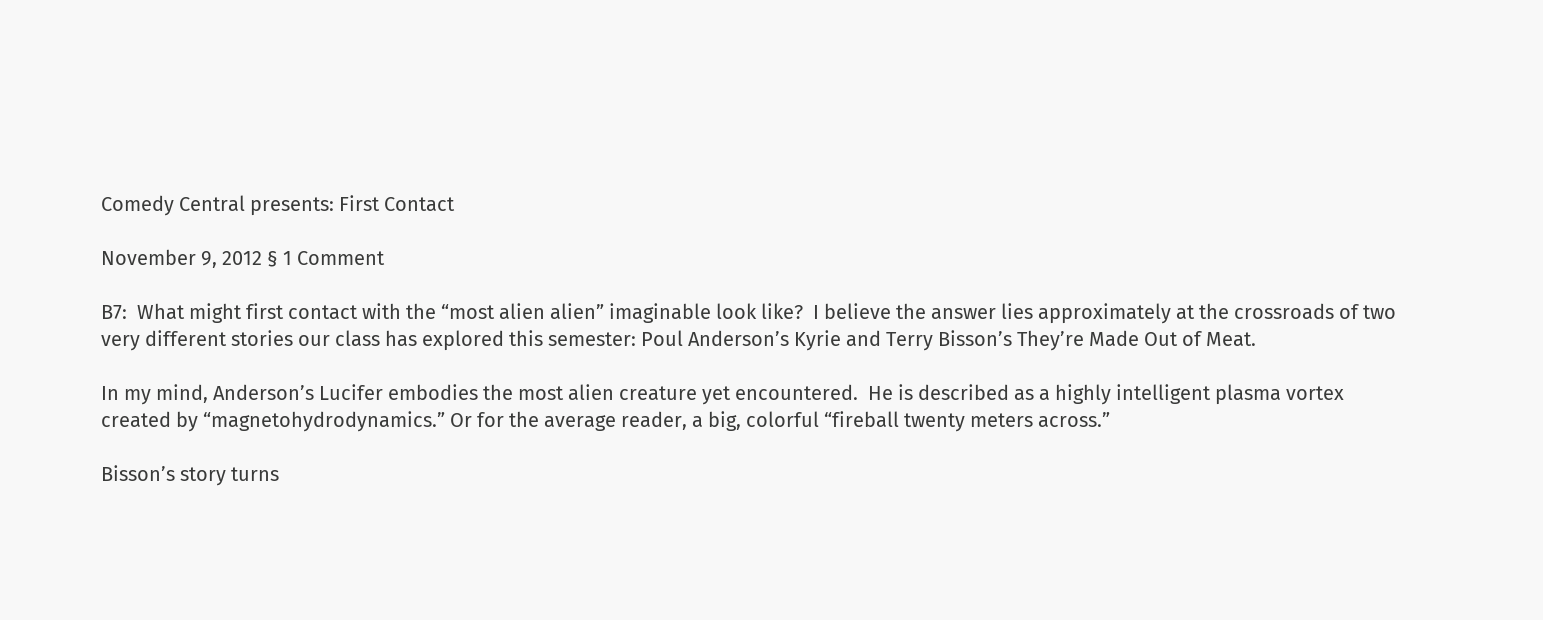Comedy Central presents: First Contact

November 9, 2012 § 1 Comment

B7:  What might first contact with the “most alien alien” imaginable look like?  I believe the answer lies approximately at the crossroads of two very different stories our class has explored this semester: Poul Anderson’s Kyrie and Terry Bisson’s They’re Made Out of Meat.

In my mind, Anderson’s Lucifer embodies the most alien creature yet encountered.  He is described as a highly intelligent plasma vortex created by “magnetohydrodynamics.” Or for the average reader, a big, colorful “fireball twenty meters across.”

Bisson’s story turns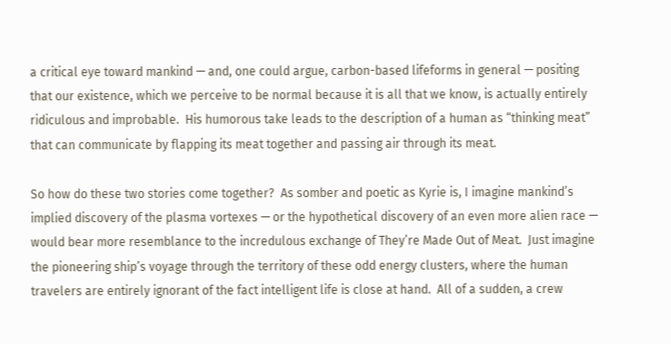a critical eye toward mankind — and, one could argue, carbon-based lifeforms in general — positing that our existence, which we perceive to be normal because it is all that we know, is actually entirely ridiculous and improbable.  His humorous take leads to the description of a human as “thinking meat” that can communicate by flapping its meat together and passing air through its meat.

So how do these two stories come together?  As somber and poetic as Kyrie is, I imagine mankind’s implied discovery of the plasma vortexes — or the hypothetical discovery of an even more alien race — would bear more resemblance to the incredulous exchange of They’re Made Out of Meat.  Just imagine the pioneering ship’s voyage through the territory of these odd energy clusters, where the human travelers are entirely ignorant of the fact intelligent life is close at hand.  All of a sudden, a crew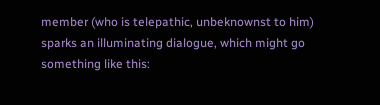member (who is telepathic, unbeknownst to him) sparks an illuminating dialogue, which might go something like this: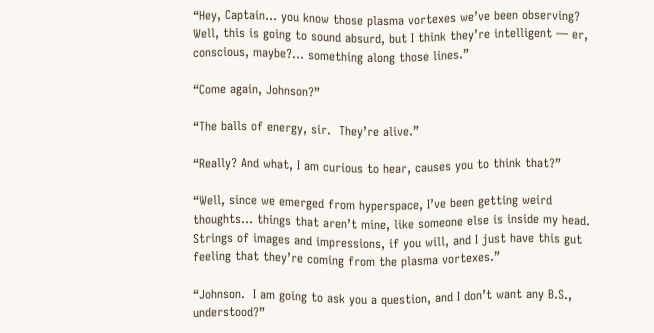“Hey, Captain… you know those plasma vortexes we’ve been observing?  Well, this is going to sound absurd, but I think they’re intelligent — er, conscious, maybe?… something along those lines.”

“Come again, Johnson?”

“The balls of energy, sir.  They’re alive.”

“Really? And what, I am curious to hear, causes you to think that?”

“Well, since we emerged from hyperspace, I’ve been getting weird thoughts… things that aren’t mine, like someone else is inside my head.  Strings of images and impressions, if you will, and I just have this gut feeling that they’re coming from the plasma vortexes.”

“Johnson.  I am going to ask you a question, and I don’t want any B.S., understood?”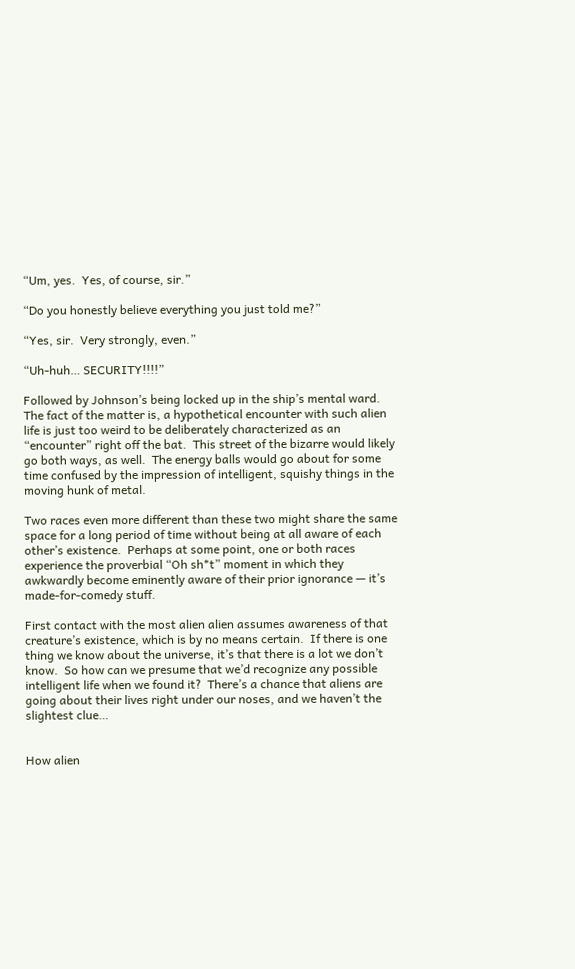“Um, yes.  Yes, of course, sir.”

“Do you honestly believe everything you just told me?”

“Yes, sir.  Very strongly, even.”

“Uh-huh… SECURITY!!!!”

Followed by Johnson’s being locked up in the ship’s mental ward.  The fact of the matter is, a hypothetical encounter with such alien life is just too weird to be deliberately characterized as an “encounter” right off the bat.  This street of the bizarre would likely go both ways, as well.  The energy balls would go about for some time confused by the impression of intelligent, squishy things in the moving hunk of metal.

Two races even more different than these two might share the same space for a long period of time without being at all aware of each other’s existence.  Perhaps at some point, one or both races experience the proverbial “Oh sh*t” moment in which they awkwardly become eminently aware of their prior ignorance — it’s made-for-comedy stuff.

First contact with the most alien alien assumes awareness of that creature’s existence, which is by no means certain.  If there is one thing we know about the universe, it’s that there is a lot we don’t know.  So how can we presume that we’d recognize any possible intelligent life when we found it?  There’s a chance that aliens are going about their lives right under our noses, and we haven’t the slightest clue…


How alien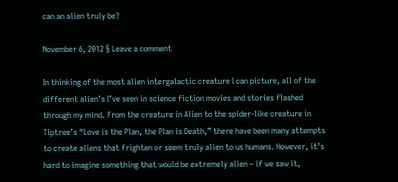can an alien truly be?

November 6, 2012 § Leave a comment

In thinking of the most alien intergalactic creature I can picture, all of the different alien’s I’ve seen in science fiction movies and stories flashed through my mind. From the creature in Alien to the spider-like creature in Tiptree’s “Love is the Plan, the Plan is Death,” there have been many attempts to create aliens that frighten or seem truly alien to us humans. However, it’s hard to imagine something that would be extremely alien – if we saw it,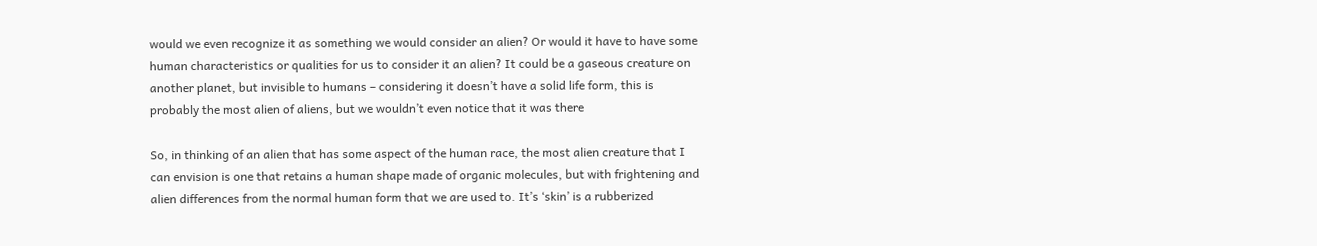would we even recognize it as something we would consider an alien? Or would it have to have some human characteristics or qualities for us to consider it an alien? It could be a gaseous creature on another planet, but invisible to humans – considering it doesn’t have a solid life form, this is probably the most alien of aliens, but we wouldn’t even notice that it was there

So, in thinking of an alien that has some aspect of the human race, the most alien creature that I can envision is one that retains a human shape made of organic molecules, but with frightening and alien differences from the normal human form that we are used to. It’s ‘skin’ is a rubberized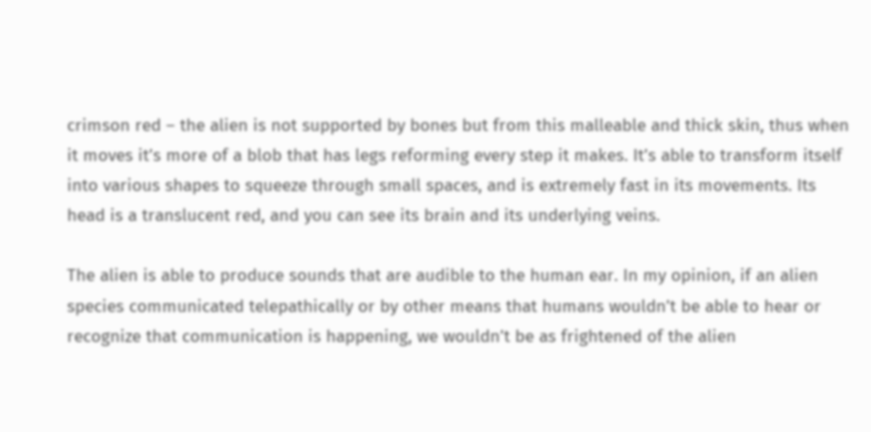crimson red – the alien is not supported by bones but from this malleable and thick skin, thus when it moves it’s more of a blob that has legs reforming every step it makes. It’s able to transform itself into various shapes to squeeze through small spaces, and is extremely fast in its movements. Its head is a translucent red, and you can see its brain and its underlying veins.

The alien is able to produce sounds that are audible to the human ear. In my opinion, if an alien species communicated telepathically or by other means that humans wouldn’t be able to hear or recognize that communication is happening, we wouldn’t be as frightened of the alien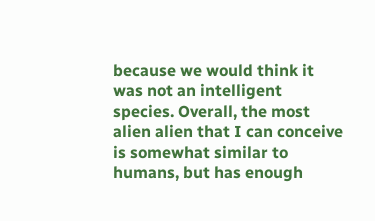because we would think it was not an intelligent species. Overall, the most alien alien that I can conceive is somewhat similar to humans, but has enough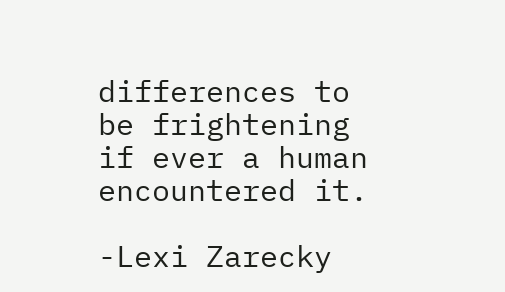differences to be frightening if ever a human encountered it.

-Lexi Zarecky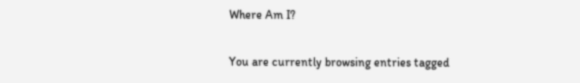Where Am I?

You are currently browsing entries tagged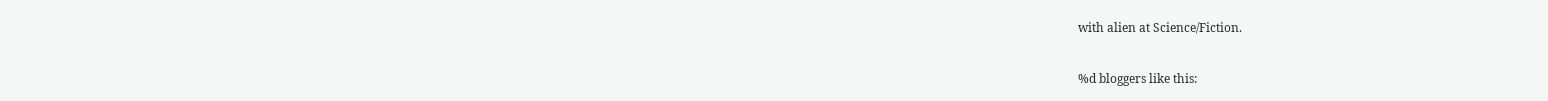with alien at Science/Fiction.

%d bloggers like this: